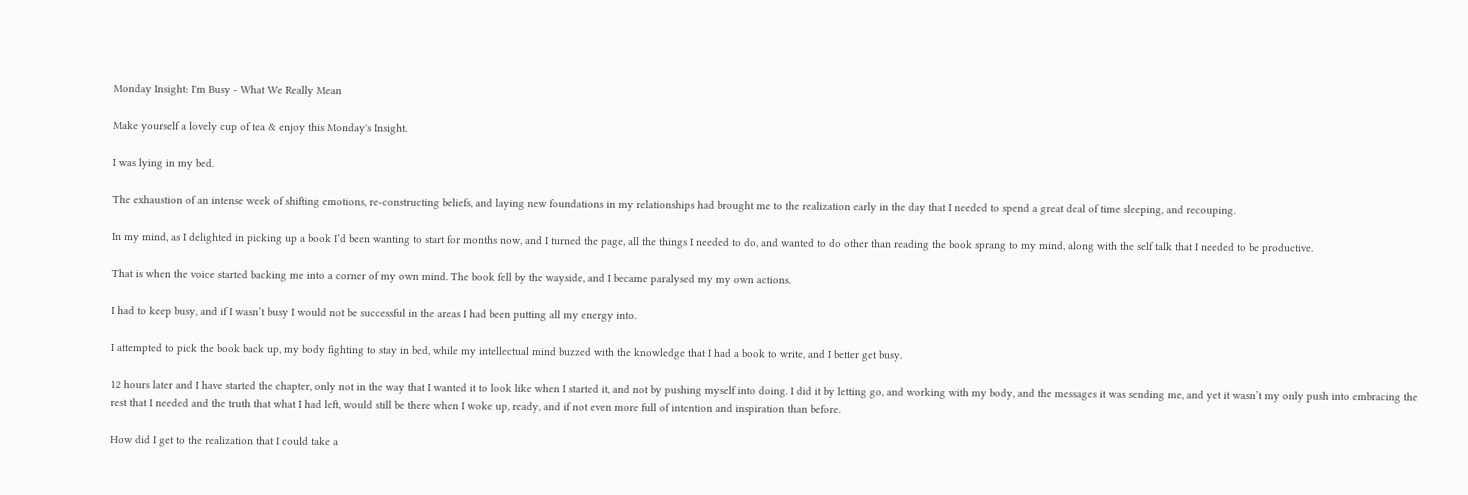Monday Insight: I'm Busy - What We Really Mean

Make yourself a lovely cup of tea & enjoy this Monday's Insight.

I was lying in my bed.

The exhaustion of an intense week of shifting emotions, re-constructing beliefs, and laying new foundations in my relationships had brought me to the realization early in the day that I needed to spend a great deal of time sleeping, and recouping.

In my mind, as I delighted in picking up a book I’d been wanting to start for months now, and I turned the page, all the things I needed to do, and wanted to do other than reading the book sprang to my mind, along with the self talk that I needed to be productive.

That is when the voice started backing me into a corner of my own mind. The book fell by the wayside, and I became paralysed my my own actions.

I had to keep busy, and if I wasn’t busy I would not be successful in the areas I had been putting all my energy into.

I attempted to pick the book back up, my body fighting to stay in bed, while my intellectual mind buzzed with the knowledge that I had a book to write, and I better get busy.

12 hours later and I have started the chapter, only not in the way that I wanted it to look like when I started it, and not by pushing myself into doing. I did it by letting go, and working with my body, and the messages it was sending me, and yet it wasn’t my only push into embracing the rest that I needed and the truth that what I had left, would still be there when I woke up, ready, and if not even more full of intention and inspiration than before.

How did I get to the realization that I could take a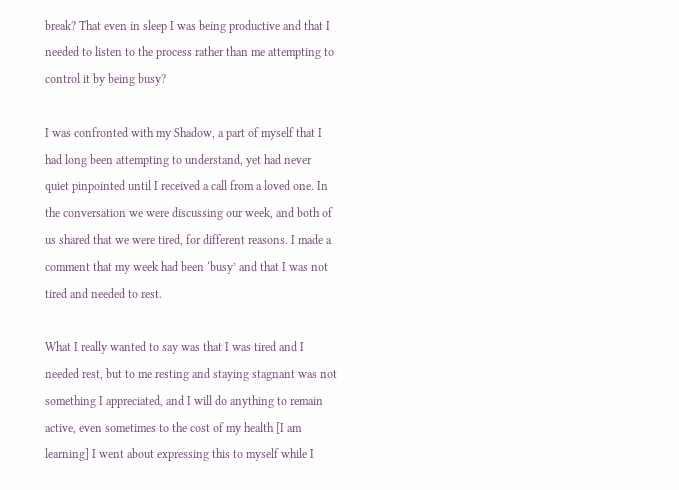break? That even in sleep I was being productive and that I needed to listen to the process rather than me attempting to control it by being busy?

I was confronted with my Shadow, a part of myself that I had long been attempting to understand, yet had never quiet pinpointed until I received a call from a loved one. In the conversation we were discussing our week, and both of us shared that we were tired, for different reasons. I made a comment that my week had been ‘busy’ and that I was not tired and needed to rest.

What I really wanted to say was that I was tired and I needed rest, but to me resting and staying stagnant was not something I appreciated, and I will do anything to remain active, even sometimes to the cost of my health [I am learning] I went about expressing this to myself while I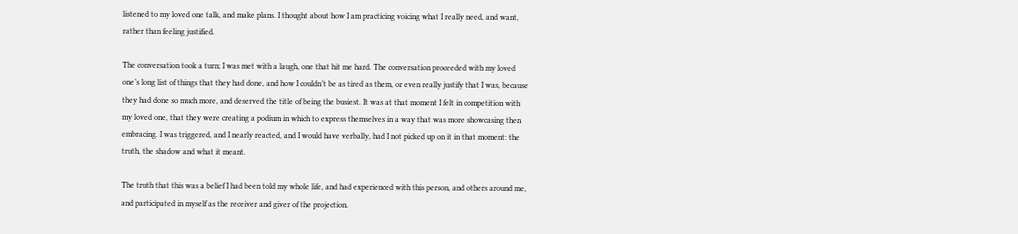listened to my loved one talk, and make plans. I thought about how I am practicing voicing what I really need, and want, rather than feeling justified.

The conversation took a turn; I was met with a laugh, one that hit me hard. The conversation proceeded with my loved one’s long list of things that they had done, and how I couldn’t be as tired as them, or even really justify that I was, because they had done so much more, and deserved the title of being the busiest. It was at that moment I felt in competition with my loved one, that they were creating a podium in which to express themselves in a way that was more showcasing then embracing. I was triggered, and I nearly reacted, and I would have verbally, had I not picked up on it in that moment: the truth, the shadow and what it meant.

The truth that this was a belief I had been told my whole life, and had experienced with this person, and others around me, and participated in myself as the receiver and giver of the projection.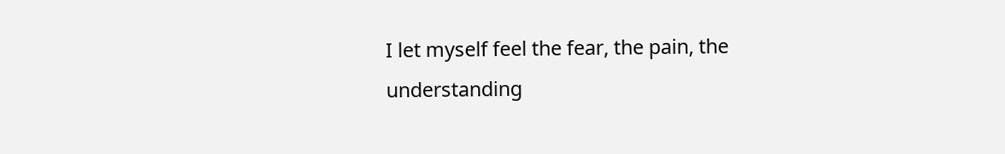I let myself feel the fear, the pain, the understanding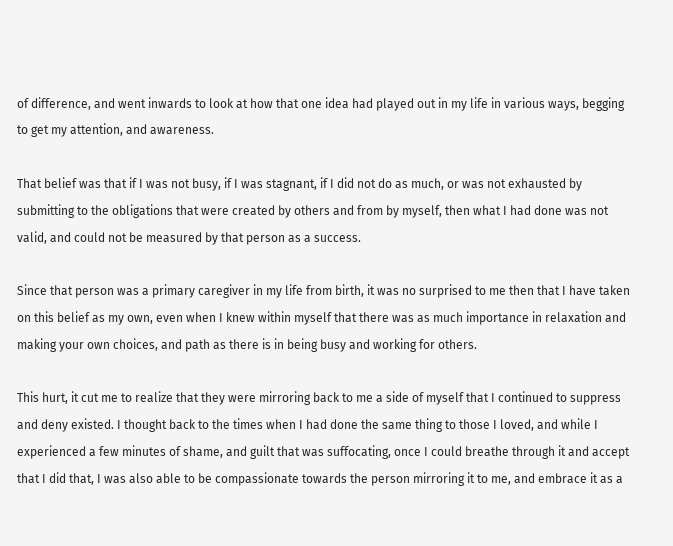of difference, and went inwards to look at how that one idea had played out in my life in various ways, begging to get my attention, and awareness.

That belief was that if I was not busy, if I was stagnant, if I did not do as much, or was not exhausted by submitting to the obligations that were created by others and from by myself, then what I had done was not valid, and could not be measured by that person as a success.

Since that person was a primary caregiver in my life from birth, it was no surprised to me then that I have taken on this belief as my own, even when I knew within myself that there was as much importance in relaxation and making your own choices, and path as there is in being busy and working for others.

This hurt, it cut me to realize that they were mirroring back to me a side of myself that I continued to suppress and deny existed. I thought back to the times when I had done the same thing to those I loved, and while I experienced a few minutes of shame, and guilt that was suffocating, once I could breathe through it and accept that I did that, I was also able to be compassionate towards the person mirroring it to me, and embrace it as a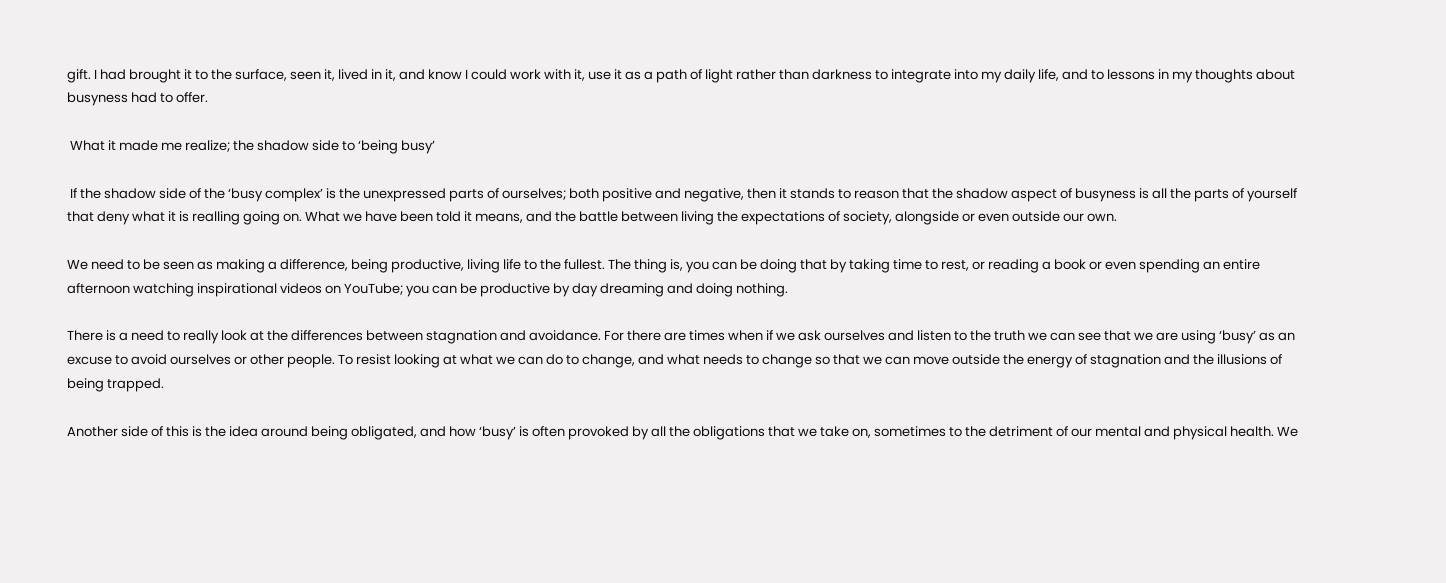gift. I had brought it to the surface, seen it, lived in it, and know I could work with it, use it as a path of light rather than darkness to integrate into my daily life, and to lessons in my thoughts about busyness had to offer.

 What it made me realize; the shadow side to ‘being busy’

 If the shadow side of the ‘busy complex’ is the unexpressed parts of ourselves; both positive and negative, then it stands to reason that the shadow aspect of busyness is all the parts of yourself that deny what it is realling going on. What we have been told it means, and the battle between living the expectations of society, alongside or even outside our own.

We need to be seen as making a difference, being productive, living life to the fullest. The thing is, you can be doing that by taking time to rest, or reading a book or even spending an entire afternoon watching inspirational videos on YouTube; you can be productive by day dreaming and doing nothing.

There is a need to really look at the differences between stagnation and avoidance. For there are times when if we ask ourselves and listen to the truth we can see that we are using ‘busy’ as an excuse to avoid ourselves or other people. To resist looking at what we can do to change, and what needs to change so that we can move outside the energy of stagnation and the illusions of being trapped.

Another side of this is the idea around being obligated, and how ‘busy’ is often provoked by all the obligations that we take on, sometimes to the detriment of our mental and physical health. We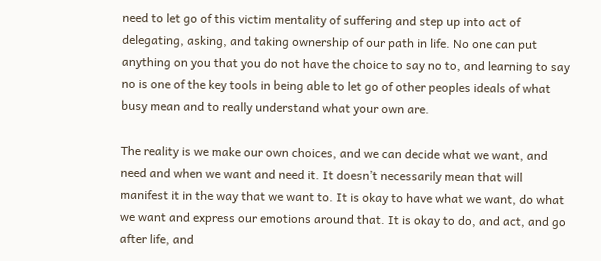need to let go of this victim mentality of suffering and step up into act of delegating, asking, and taking ownership of our path in life. No one can put anything on you that you do not have the choice to say no to, and learning to say no is one of the key tools in being able to let go of other peoples ideals of what busy mean and to really understand what your own are.

The reality is we make our own choices, and we can decide what we want, and need and when we want and need it. It doesn’t necessarily mean that will manifest it in the way that we want to. It is okay to have what we want, do what we want and express our emotions around that. It is okay to do, and act, and go after life, and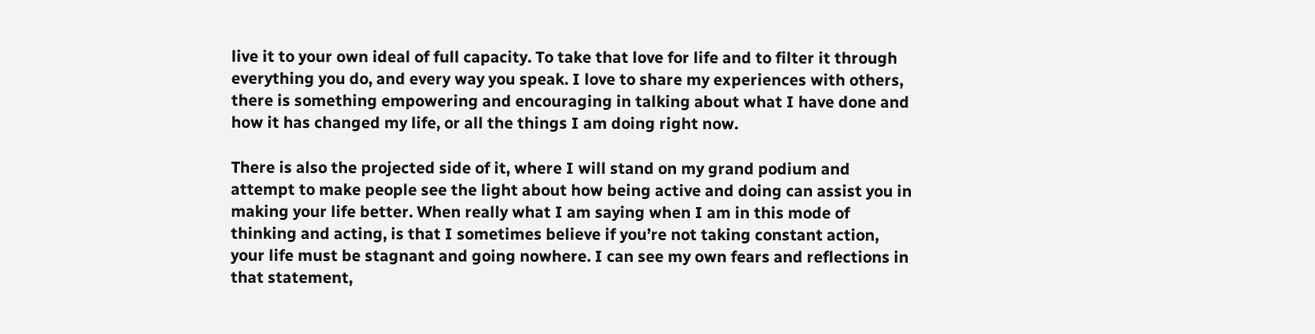live it to your own ideal of full capacity. To take that love for life and to filter it through everything you do, and every way you speak. I love to share my experiences with others, there is something empowering and encouraging in talking about what I have done and how it has changed my life, or all the things I am doing right now.

There is also the projected side of it, where I will stand on my grand podium and attempt to make people see the light about how being active and doing can assist you in making your life better. When really what I am saying when I am in this mode of thinking and acting, is that I sometimes believe if you’re not taking constant action, your life must be stagnant and going nowhere. I can see my own fears and reflections in that statement,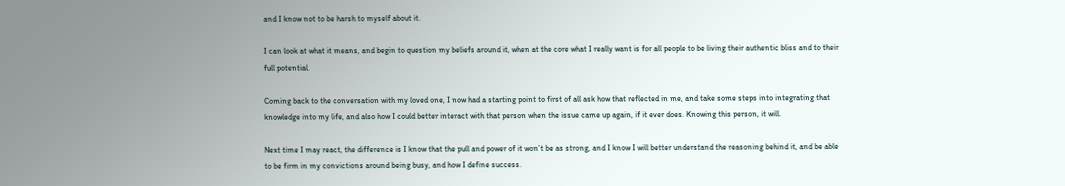and I know not to be harsh to myself about it.

I can look at what it means, and begin to question my beliefs around it, when at the core what I really want is for all people to be living their authentic bliss and to their full potential.

Coming back to the conversation with my loved one, I now had a starting point to first of all ask how that reflected in me, and take some steps into integrating that knowledge into my life, and also how I could better interact with that person when the issue came up again, if it ever does. Knowing this person, it will.

Next time I may react, the difference is I know that the pull and power of it won’t be as strong, and I know I will better understand the reasoning behind it, and be able to be firm in my convictions around being busy, and how I define success.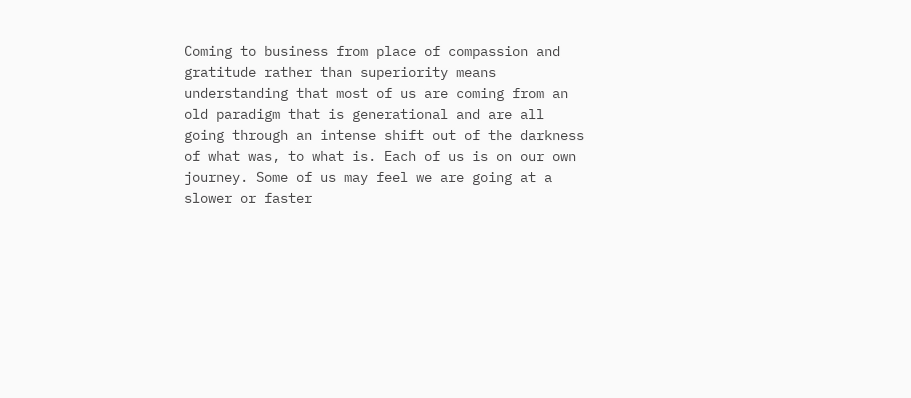Coming to business from place of compassion and gratitude rather than superiority means understanding that most of us are coming from an old paradigm that is generational and are all going through an intense shift out of the darkness of what was, to what is. Each of us is on our own journey. Some of us may feel we are going at a slower or faster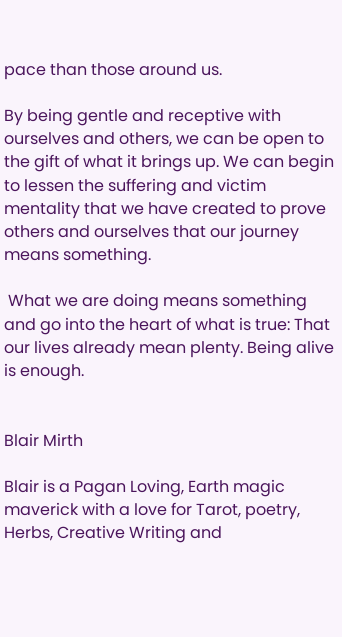pace than those around us.

By being gentle and receptive with ourselves and others, we can be open to the gift of what it brings up. We can begin to lessen the suffering and victim mentality that we have created to prove others and ourselves that our journey means something.

 What we are doing means something and go into the heart of what is true: That our lives already mean plenty. Being alive is enough.


Blair Mirth

Blair is a Pagan Loving, Earth magic maverick with a love for Tarot, poetry, Herbs, Creative Writing and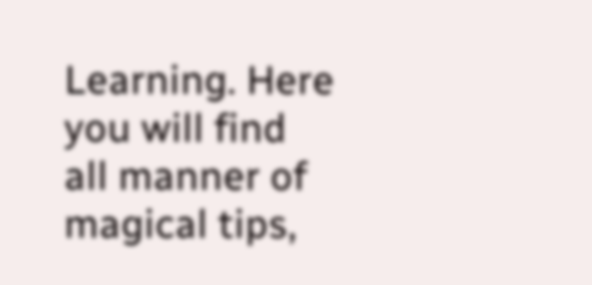Learning. Here you will find all manner of magical tips,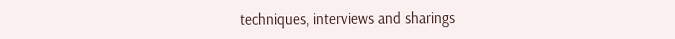techniques, interviews and sharings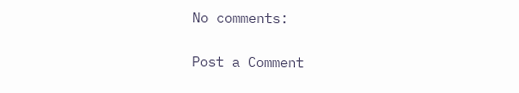No comments:

Post a Comment